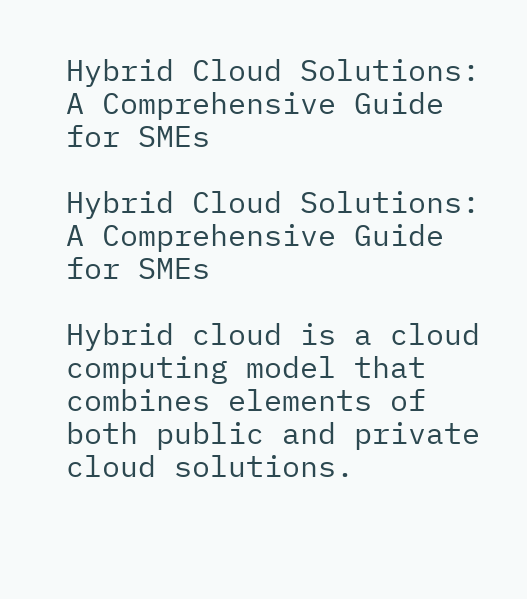Hybrid Cloud Solutions: A Comprehensive Guide for SMEs

Hybrid Cloud Solutions: A Comprehensive Guide for SMEs

Hybrid cloud is a cloud computing model that combines elements of both public and private cloud solutions.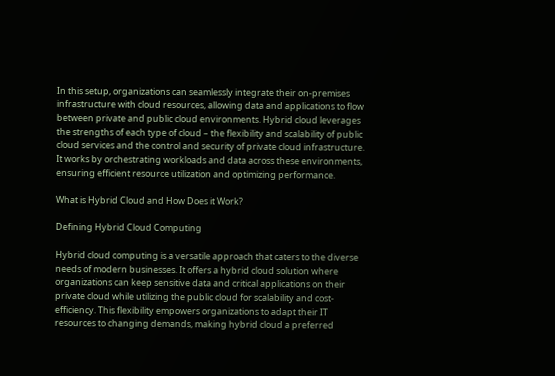In this setup, organizations can seamlessly integrate their on-premises infrastructure with cloud resources, allowing data and applications to flow between private and public cloud environments. Hybrid cloud leverages the strengths of each type of cloud – the flexibility and scalability of public cloud services and the control and security of private cloud infrastructure. It works by orchestrating workloads and data across these environments, ensuring efficient resource utilization and optimizing performance.

What is Hybrid Cloud and How Does it Work?

Defining Hybrid Cloud Computing

Hybrid cloud computing is a versatile approach that caters to the diverse needs of modern businesses. It offers a hybrid cloud solution where organizations can keep sensitive data and critical applications on their private cloud while utilizing the public cloud for scalability and cost-efficiency. This flexibility empowers organizations to adapt their IT resources to changing demands, making hybrid cloud a preferred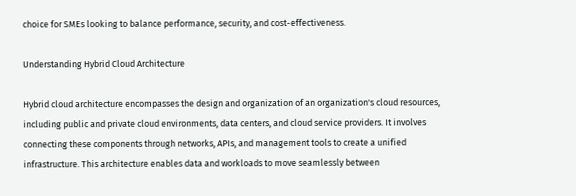choice for SMEs looking to balance performance, security, and cost-effectiveness.

Understanding Hybrid Cloud Architecture

Hybrid cloud architecture encompasses the design and organization of an organization's cloud resources, including public and private cloud environments, data centers, and cloud service providers. It involves connecting these components through networks, APIs, and management tools to create a unified infrastructure. This architecture enables data and workloads to move seamlessly between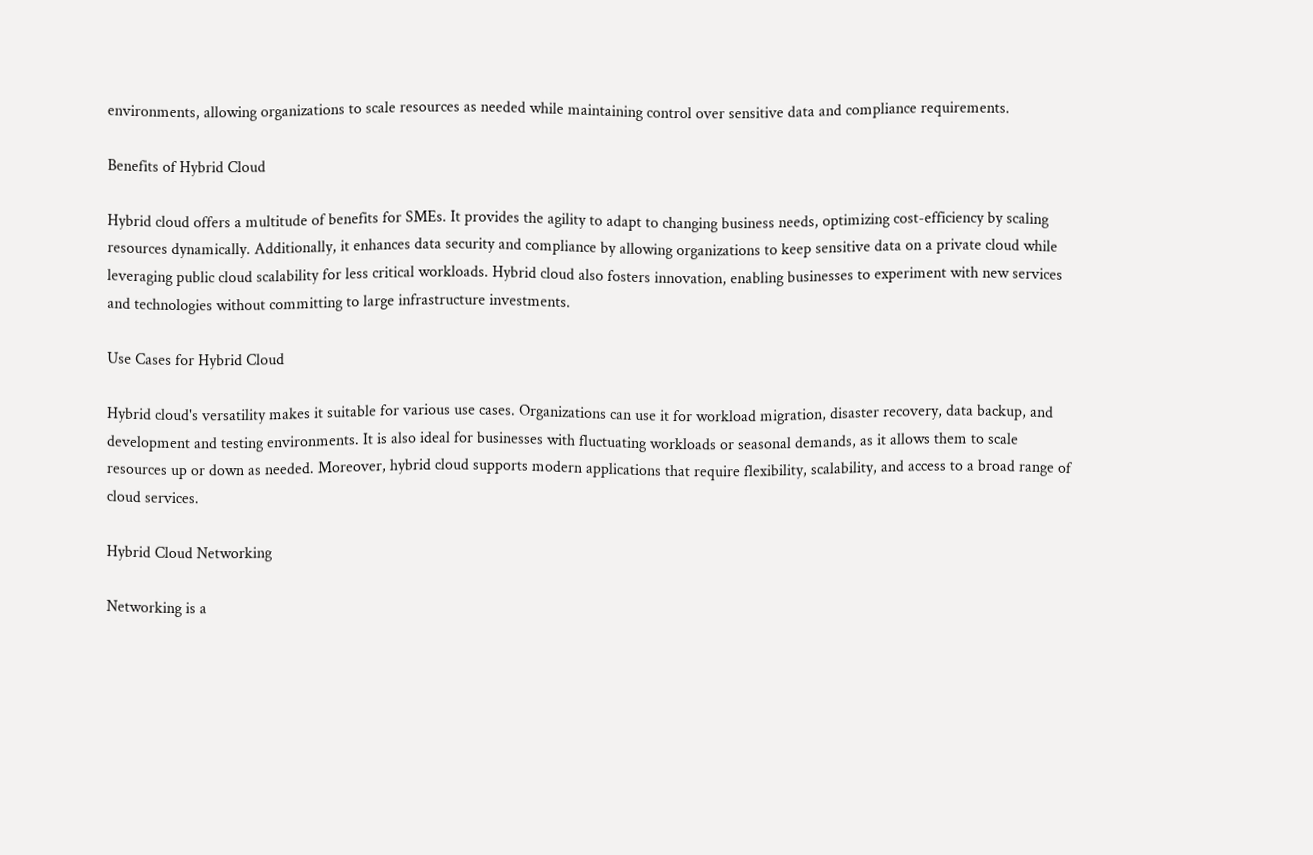environments, allowing organizations to scale resources as needed while maintaining control over sensitive data and compliance requirements.

Benefits of Hybrid Cloud

Hybrid cloud offers a multitude of benefits for SMEs. It provides the agility to adapt to changing business needs, optimizing cost-efficiency by scaling resources dynamically. Additionally, it enhances data security and compliance by allowing organizations to keep sensitive data on a private cloud while leveraging public cloud scalability for less critical workloads. Hybrid cloud also fosters innovation, enabling businesses to experiment with new services and technologies without committing to large infrastructure investments.

Use Cases for Hybrid Cloud

Hybrid cloud's versatility makes it suitable for various use cases. Organizations can use it for workload migration, disaster recovery, data backup, and development and testing environments. It is also ideal for businesses with fluctuating workloads or seasonal demands, as it allows them to scale resources up or down as needed. Moreover, hybrid cloud supports modern applications that require flexibility, scalability, and access to a broad range of cloud services.

Hybrid Cloud Networking

Networking is a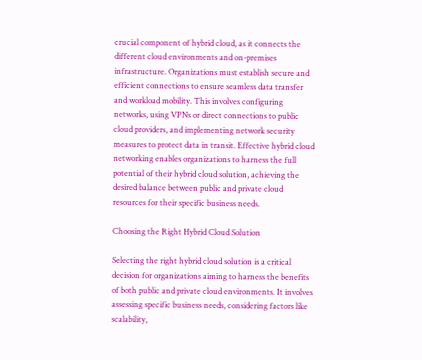crucial component of hybrid cloud, as it connects the different cloud environments and on-premises infrastructure. Organizations must establish secure and efficient connections to ensure seamless data transfer and workload mobility. This involves configuring networks, using VPNs or direct connections to public cloud providers, and implementing network security measures to protect data in transit. Effective hybrid cloud networking enables organizations to harness the full potential of their hybrid cloud solution, achieving the desired balance between public and private cloud resources for their specific business needs.

Choosing the Right Hybrid Cloud Solution

Selecting the right hybrid cloud solution is a critical decision for organizations aiming to harness the benefits of both public and private cloud environments. It involves assessing specific business needs, considering factors like scalability,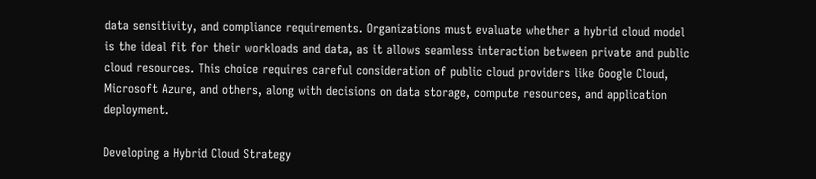data sensitivity, and compliance requirements. Organizations must evaluate whether a hybrid cloud model is the ideal fit for their workloads and data, as it allows seamless interaction between private and public cloud resources. This choice requires careful consideration of public cloud providers like Google Cloud, Microsoft Azure, and others, along with decisions on data storage, compute resources, and application deployment.

Developing a Hybrid Cloud Strategy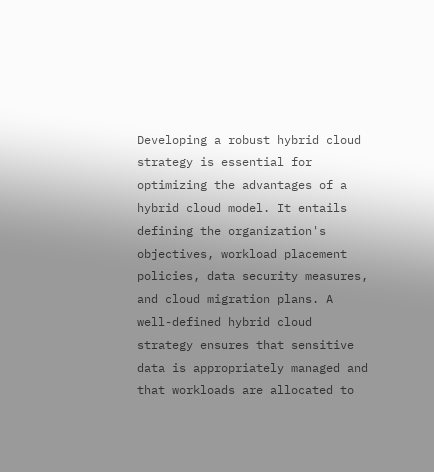Developing a robust hybrid cloud strategy is essential for optimizing the advantages of a hybrid cloud model. It entails defining the organization's objectives, workload placement policies, data security measures, and cloud migration plans. A well-defined hybrid cloud strategy ensures that sensitive data is appropriately managed and that workloads are allocated to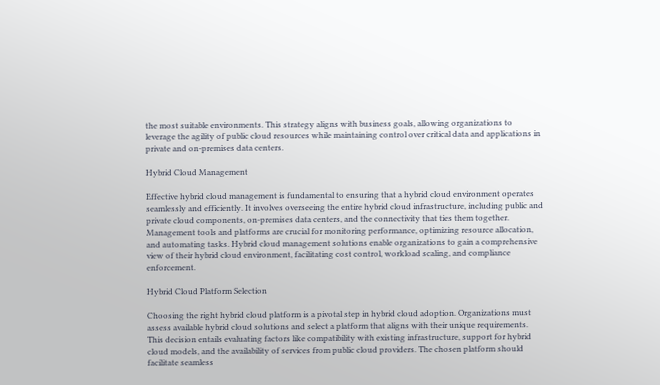the most suitable environments. This strategy aligns with business goals, allowing organizations to leverage the agility of public cloud resources while maintaining control over critical data and applications in private and on-premises data centers.

Hybrid Cloud Management

Effective hybrid cloud management is fundamental to ensuring that a hybrid cloud environment operates seamlessly and efficiently. It involves overseeing the entire hybrid cloud infrastructure, including public and private cloud components, on-premises data centers, and the connectivity that ties them together. Management tools and platforms are crucial for monitoring performance, optimizing resource allocation, and automating tasks. Hybrid cloud management solutions enable organizations to gain a comprehensive view of their hybrid cloud environment, facilitating cost control, workload scaling, and compliance enforcement.

Hybrid Cloud Platform Selection

Choosing the right hybrid cloud platform is a pivotal step in hybrid cloud adoption. Organizations must assess available hybrid cloud solutions and select a platform that aligns with their unique requirements. This decision entails evaluating factors like compatibility with existing infrastructure, support for hybrid cloud models, and the availability of services from public cloud providers. The chosen platform should facilitate seamless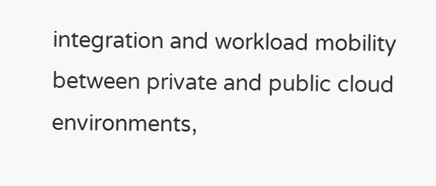integration and workload mobility between private and public cloud environments,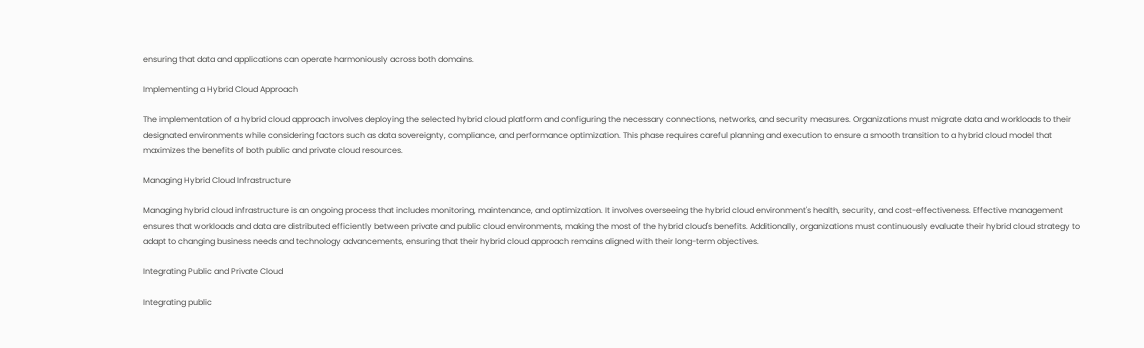ensuring that data and applications can operate harmoniously across both domains.

Implementing a Hybrid Cloud Approach

The implementation of a hybrid cloud approach involves deploying the selected hybrid cloud platform and configuring the necessary connections, networks, and security measures. Organizations must migrate data and workloads to their designated environments while considering factors such as data sovereignty, compliance, and performance optimization. This phase requires careful planning and execution to ensure a smooth transition to a hybrid cloud model that maximizes the benefits of both public and private cloud resources.

Managing Hybrid Cloud Infrastructure

Managing hybrid cloud infrastructure is an ongoing process that includes monitoring, maintenance, and optimization. It involves overseeing the hybrid cloud environment's health, security, and cost-effectiveness. Effective management ensures that workloads and data are distributed efficiently between private and public cloud environments, making the most of the hybrid cloud's benefits. Additionally, organizations must continuously evaluate their hybrid cloud strategy to adapt to changing business needs and technology advancements, ensuring that their hybrid cloud approach remains aligned with their long-term objectives.

Integrating Public and Private Cloud

Integrating public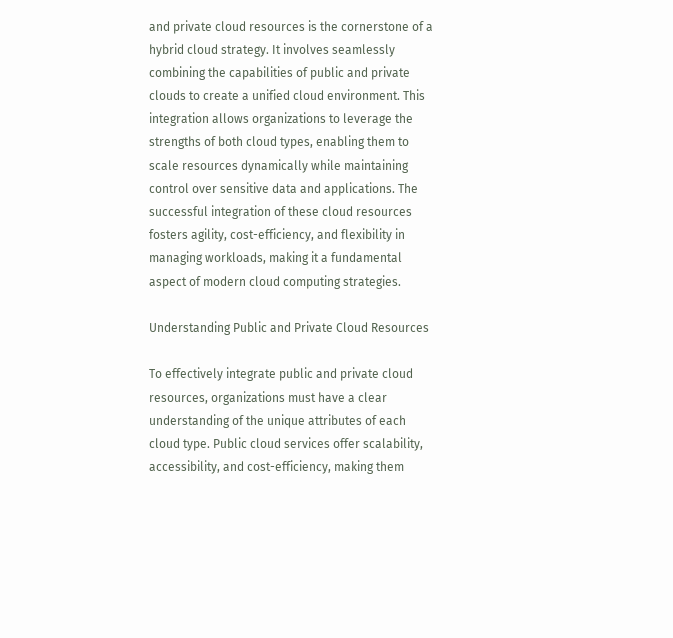and private cloud resources is the cornerstone of a hybrid cloud strategy. It involves seamlessly combining the capabilities of public and private clouds to create a unified cloud environment. This integration allows organizations to leverage the strengths of both cloud types, enabling them to scale resources dynamically while maintaining control over sensitive data and applications. The successful integration of these cloud resources fosters agility, cost-efficiency, and flexibility in managing workloads, making it a fundamental aspect of modern cloud computing strategies.

Understanding Public and Private Cloud Resources

To effectively integrate public and private cloud resources, organizations must have a clear understanding of the unique attributes of each cloud type. Public cloud services offer scalability, accessibility, and cost-efficiency, making them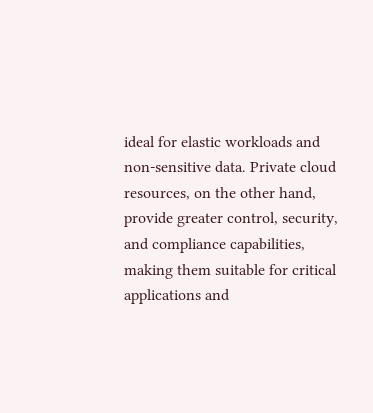ideal for elastic workloads and non-sensitive data. Private cloud resources, on the other hand, provide greater control, security, and compliance capabilities, making them suitable for critical applications and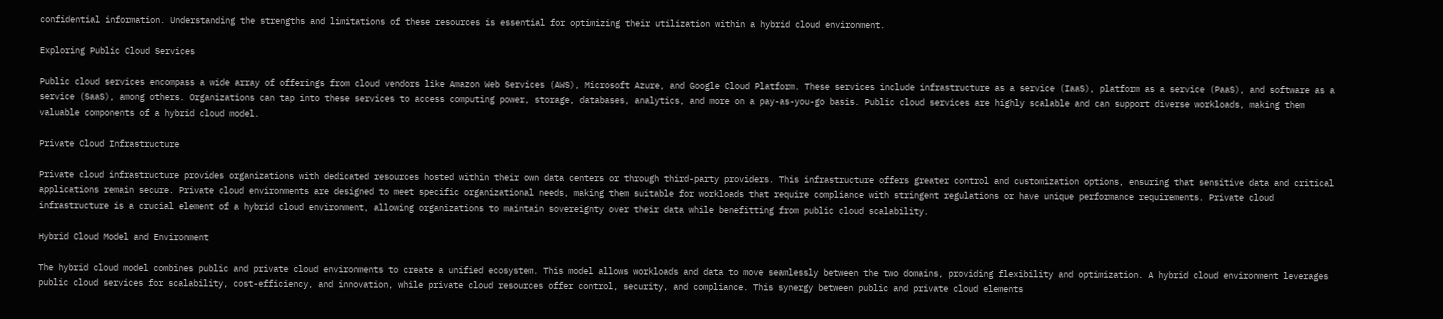confidential information. Understanding the strengths and limitations of these resources is essential for optimizing their utilization within a hybrid cloud environment.

Exploring Public Cloud Services

Public cloud services encompass a wide array of offerings from cloud vendors like Amazon Web Services (AWS), Microsoft Azure, and Google Cloud Platform. These services include infrastructure as a service (IaaS), platform as a service (PaaS), and software as a service (SaaS), among others. Organizations can tap into these services to access computing power, storage, databases, analytics, and more on a pay-as-you-go basis. Public cloud services are highly scalable and can support diverse workloads, making them valuable components of a hybrid cloud model.

Private Cloud Infrastructure

Private cloud infrastructure provides organizations with dedicated resources hosted within their own data centers or through third-party providers. This infrastructure offers greater control and customization options, ensuring that sensitive data and critical applications remain secure. Private cloud environments are designed to meet specific organizational needs, making them suitable for workloads that require compliance with stringent regulations or have unique performance requirements. Private cloud infrastructure is a crucial element of a hybrid cloud environment, allowing organizations to maintain sovereignty over their data while benefitting from public cloud scalability.

Hybrid Cloud Model and Environment

The hybrid cloud model combines public and private cloud environments to create a unified ecosystem. This model allows workloads and data to move seamlessly between the two domains, providing flexibility and optimization. A hybrid cloud environment leverages public cloud services for scalability, cost-efficiency, and innovation, while private cloud resources offer control, security, and compliance. This synergy between public and private cloud elements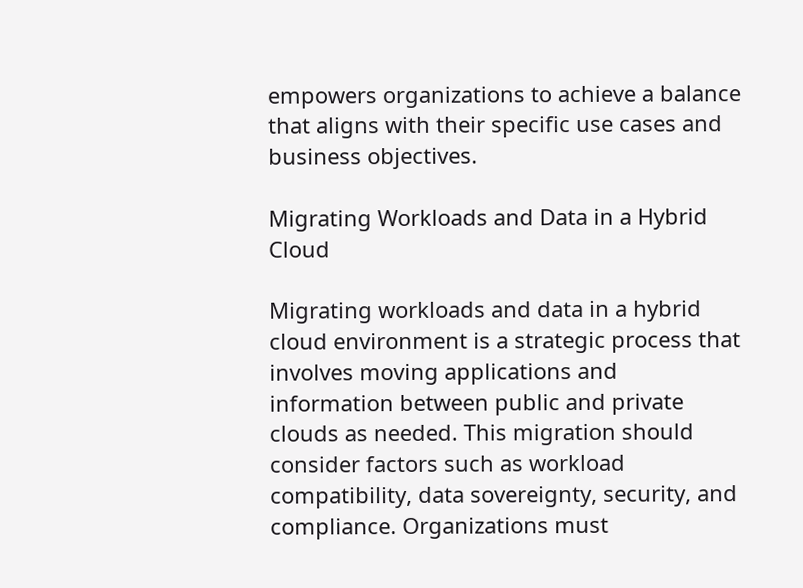empowers organizations to achieve a balance that aligns with their specific use cases and business objectives.

Migrating Workloads and Data in a Hybrid Cloud

Migrating workloads and data in a hybrid cloud environment is a strategic process that involves moving applications and information between public and private clouds as needed. This migration should consider factors such as workload compatibility, data sovereignty, security, and compliance. Organizations must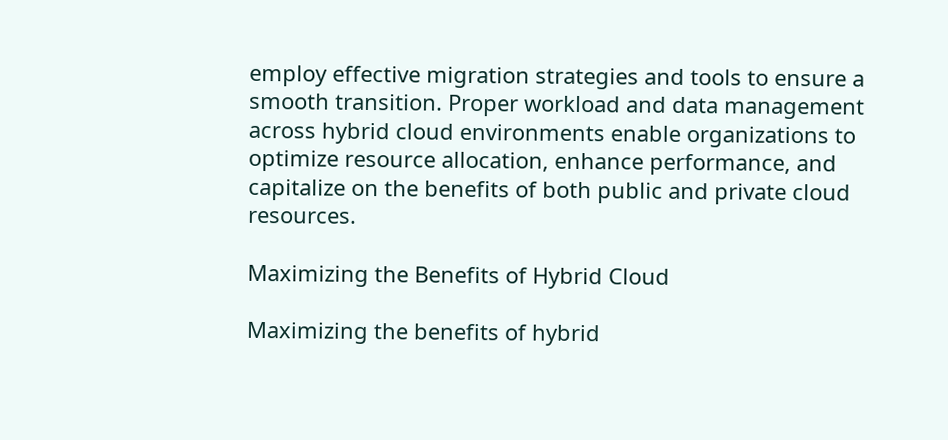employ effective migration strategies and tools to ensure a smooth transition. Proper workload and data management across hybrid cloud environments enable organizations to optimize resource allocation, enhance performance, and capitalize on the benefits of both public and private cloud resources.

Maximizing the Benefits of Hybrid Cloud

Maximizing the benefits of hybrid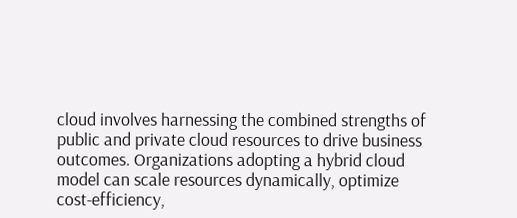cloud involves harnessing the combined strengths of public and private cloud resources to drive business outcomes. Organizations adopting a hybrid cloud model can scale resources dynamically, optimize cost-efficiency,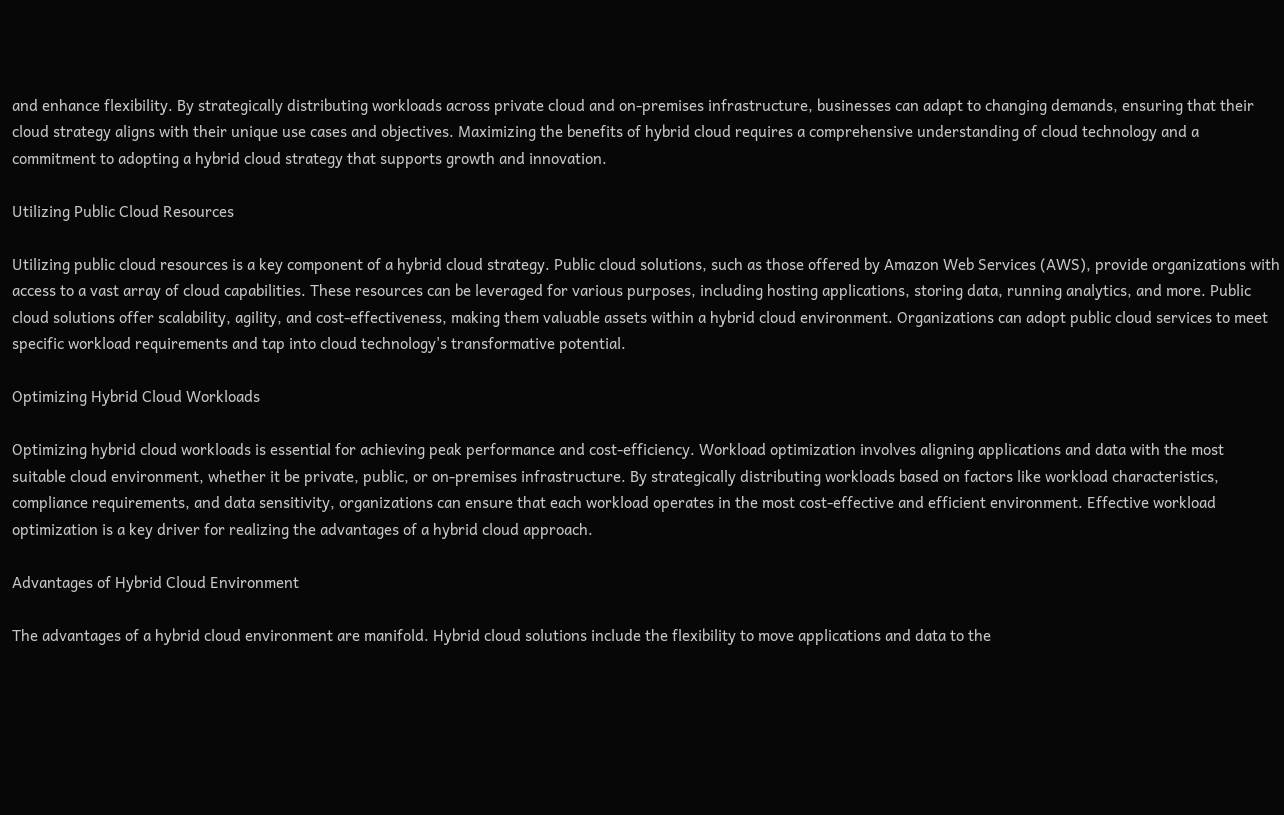and enhance flexibility. By strategically distributing workloads across private cloud and on-premises infrastructure, businesses can adapt to changing demands, ensuring that their cloud strategy aligns with their unique use cases and objectives. Maximizing the benefits of hybrid cloud requires a comprehensive understanding of cloud technology and a commitment to adopting a hybrid cloud strategy that supports growth and innovation.

Utilizing Public Cloud Resources

Utilizing public cloud resources is a key component of a hybrid cloud strategy. Public cloud solutions, such as those offered by Amazon Web Services (AWS), provide organizations with access to a vast array of cloud capabilities. These resources can be leveraged for various purposes, including hosting applications, storing data, running analytics, and more. Public cloud solutions offer scalability, agility, and cost-effectiveness, making them valuable assets within a hybrid cloud environment. Organizations can adopt public cloud services to meet specific workload requirements and tap into cloud technology's transformative potential.

Optimizing Hybrid Cloud Workloads

Optimizing hybrid cloud workloads is essential for achieving peak performance and cost-efficiency. Workload optimization involves aligning applications and data with the most suitable cloud environment, whether it be private, public, or on-premises infrastructure. By strategically distributing workloads based on factors like workload characteristics, compliance requirements, and data sensitivity, organizations can ensure that each workload operates in the most cost-effective and efficient environment. Effective workload optimization is a key driver for realizing the advantages of a hybrid cloud approach.

Advantages of Hybrid Cloud Environment

The advantages of a hybrid cloud environment are manifold. Hybrid cloud solutions include the flexibility to move applications and data to the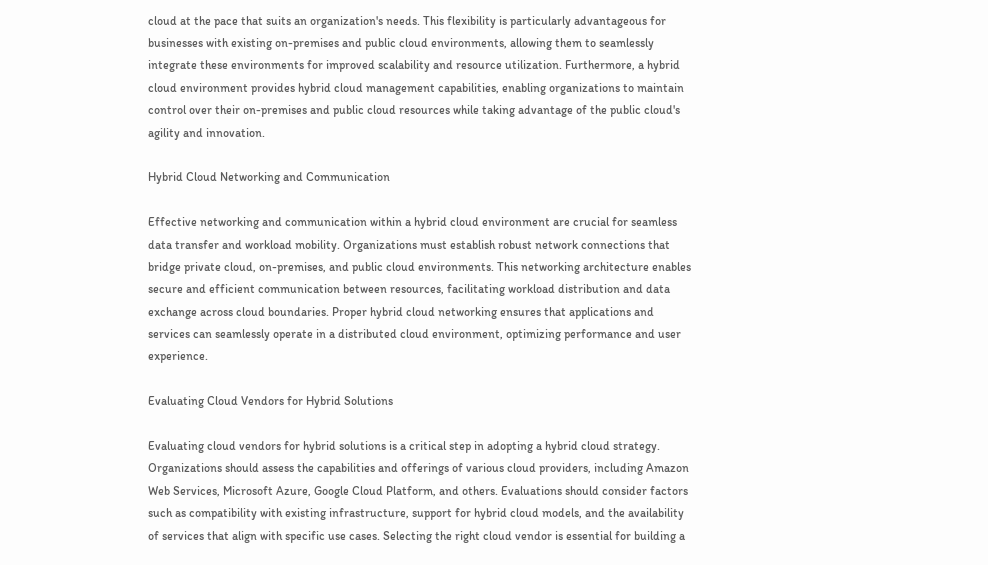cloud at the pace that suits an organization's needs. This flexibility is particularly advantageous for businesses with existing on-premises and public cloud environments, allowing them to seamlessly integrate these environments for improved scalability and resource utilization. Furthermore, a hybrid cloud environment provides hybrid cloud management capabilities, enabling organizations to maintain control over their on-premises and public cloud resources while taking advantage of the public cloud's agility and innovation.

Hybrid Cloud Networking and Communication

Effective networking and communication within a hybrid cloud environment are crucial for seamless data transfer and workload mobility. Organizations must establish robust network connections that bridge private cloud, on-premises, and public cloud environments. This networking architecture enables secure and efficient communication between resources, facilitating workload distribution and data exchange across cloud boundaries. Proper hybrid cloud networking ensures that applications and services can seamlessly operate in a distributed cloud environment, optimizing performance and user experience.

Evaluating Cloud Vendors for Hybrid Solutions

Evaluating cloud vendors for hybrid solutions is a critical step in adopting a hybrid cloud strategy. Organizations should assess the capabilities and offerings of various cloud providers, including Amazon Web Services, Microsoft Azure, Google Cloud Platform, and others. Evaluations should consider factors such as compatibility with existing infrastructure, support for hybrid cloud models, and the availability of services that align with specific use cases. Selecting the right cloud vendor is essential for building a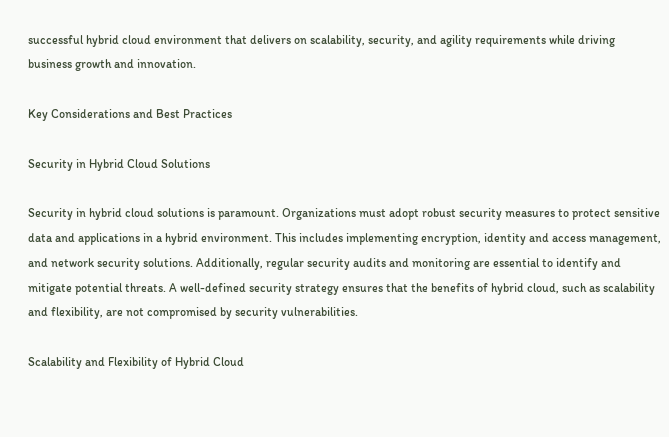successful hybrid cloud environment that delivers on scalability, security, and agility requirements while driving business growth and innovation.

Key Considerations and Best Practices

Security in Hybrid Cloud Solutions

Security in hybrid cloud solutions is paramount. Organizations must adopt robust security measures to protect sensitive data and applications in a hybrid environment. This includes implementing encryption, identity and access management, and network security solutions. Additionally, regular security audits and monitoring are essential to identify and mitigate potential threats. A well-defined security strategy ensures that the benefits of hybrid cloud, such as scalability and flexibility, are not compromised by security vulnerabilities.

Scalability and Flexibility of Hybrid Cloud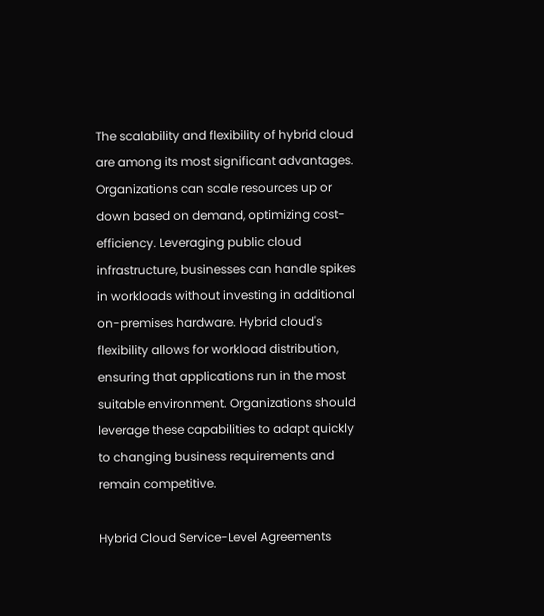The scalability and flexibility of hybrid cloud are among its most significant advantages. Organizations can scale resources up or down based on demand, optimizing cost-efficiency. Leveraging public cloud infrastructure, businesses can handle spikes in workloads without investing in additional on-premises hardware. Hybrid cloud's flexibility allows for workload distribution, ensuring that applications run in the most suitable environment. Organizations should leverage these capabilities to adapt quickly to changing business requirements and remain competitive.

Hybrid Cloud Service-Level Agreements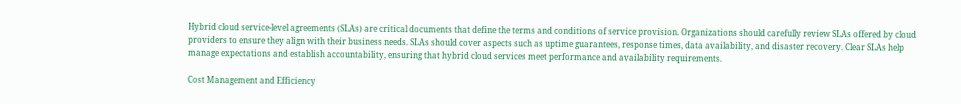Hybrid cloud service-level agreements (SLAs) are critical documents that define the terms and conditions of service provision. Organizations should carefully review SLAs offered by cloud providers to ensure they align with their business needs. SLAs should cover aspects such as uptime guarantees, response times, data availability, and disaster recovery. Clear SLAs help manage expectations and establish accountability, ensuring that hybrid cloud services meet performance and availability requirements.

Cost Management and Efficiency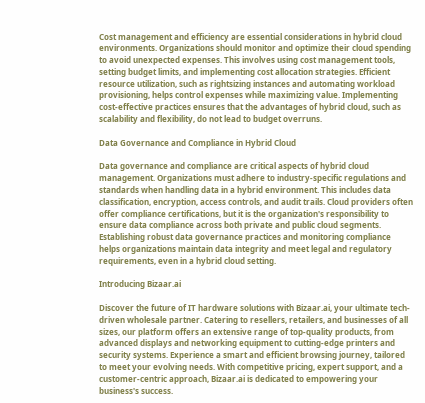Cost management and efficiency are essential considerations in hybrid cloud environments. Organizations should monitor and optimize their cloud spending to avoid unexpected expenses. This involves using cost management tools, setting budget limits, and implementing cost allocation strategies. Efficient resource utilization, such as rightsizing instances and automating workload provisioning, helps control expenses while maximizing value. Implementing cost-effective practices ensures that the advantages of hybrid cloud, such as scalability and flexibility, do not lead to budget overruns.

Data Governance and Compliance in Hybrid Cloud

Data governance and compliance are critical aspects of hybrid cloud management. Organizations must adhere to industry-specific regulations and standards when handling data in a hybrid environment. This includes data classification, encryption, access controls, and audit trails. Cloud providers often offer compliance certifications, but it is the organization's responsibility to ensure data compliance across both private and public cloud segments. Establishing robust data governance practices and monitoring compliance helps organizations maintain data integrity and meet legal and regulatory requirements, even in a hybrid cloud setting.

Introducing Bizaar.ai

Discover the future of IT hardware solutions with Bizaar.ai, your ultimate tech-driven wholesale partner. Catering to resellers, retailers, and businesses of all sizes, our platform offers an extensive range of top-quality products, from advanced displays and networking equipment to cutting-edge printers and security systems. Experience a smart and efficient browsing journey, tailored to meet your evolving needs. With competitive pricing, expert support, and a customer-centric approach, Bizaar.ai is dedicated to empowering your business's success.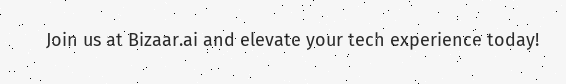Join us at Bizaar.ai and elevate your tech experience today!